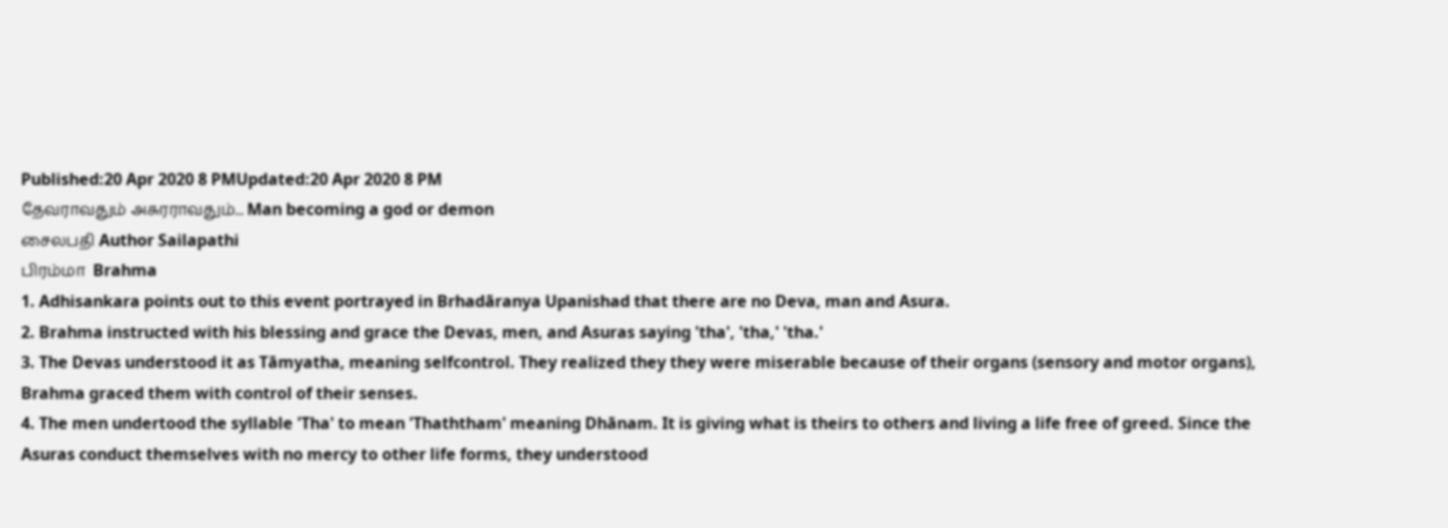Published:20 Apr 2020 8 PMUpdated:20 Apr 2020 8 PM
தேவராவதும் அசுரராவதும்... Man becoming a god or demon
சைலபதி Author Sailapathi
பிரம்மா  Brahma
1. Adhisankara points out to this event portrayed in Brhadāranya Upanishad that there are no Deva, man and Asura.
2. Brahma instructed with his blessing and grace the Devas, men, and Asuras saying 'tha', 'tha,' 'tha.'
3. The Devas understood it as Tāmyatha, meaning selfcontrol. They realized they they were miserable because of their organs (sensory and motor organs), Brahma graced them with control of their senses.
4. The men undertood the syllable 'Tha' to mean 'Thaththam' meaning Dhānam. It is giving what is theirs to others and living a life free of greed. Since the Asuras conduct themselves with no mercy to other life forms, they understood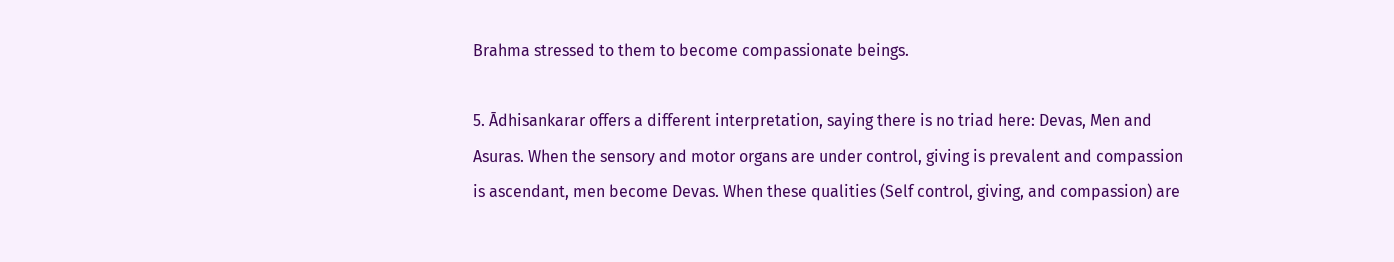Brahma stressed to them to become compassionate beings.

5. Ādhisankarar offers a different interpretation, saying there is no triad here: Devas, Men and Asuras. When the sensory and motor organs are under control, giving is prevalent and compassion is ascendant, men become Devas. When these qualities (Self control, giving, and compassion) are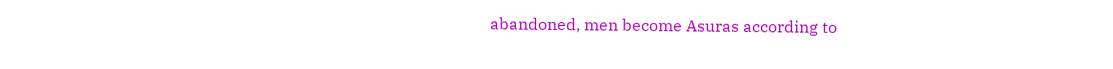abandoned, men become Asuras according to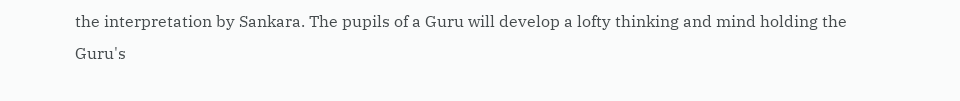the interpretation by Sankara. The pupils of a Guru will develop a lofty thinking and mind holding the Guru's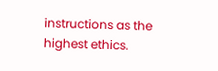instructions as the highest ethics.